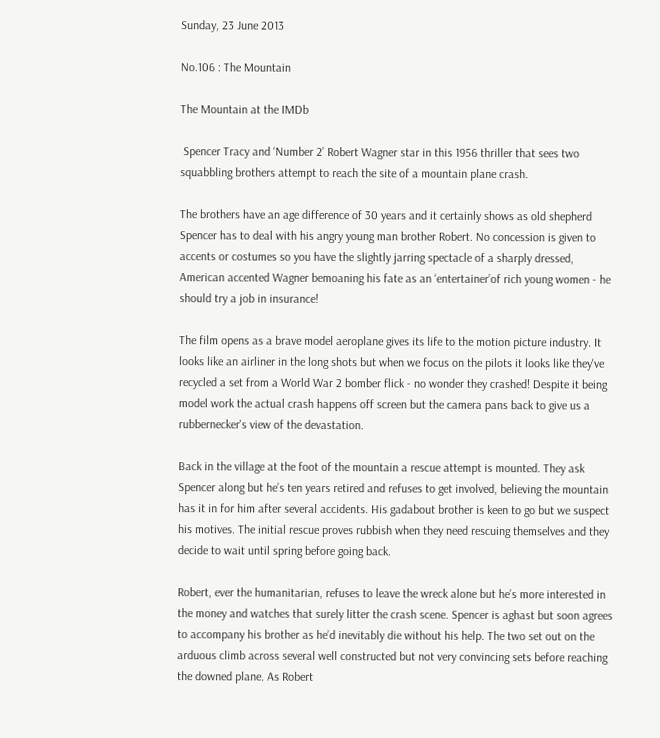Sunday, 23 June 2013

No.106 : The Mountain

The Mountain at the IMDb

 Spencer Tracy and ‘Number 2’ Robert Wagner star in this 1956 thriller that sees two squabbling brothers attempt to reach the site of a mountain plane crash.

The brothers have an age difference of 30 years and it certainly shows as old shepherd Spencer has to deal with his angry young man brother Robert. No concession is given to accents or costumes so you have the slightly jarring spectacle of a sharply dressed, American accented Wagner bemoaning his fate as an ‘entertainer’of rich young women - he should try a job in insurance!

The film opens as a brave model aeroplane gives its life to the motion picture industry. It looks like an airliner in the long shots but when we focus on the pilots it looks like they've recycled a set from a World War 2 bomber flick - no wonder they crashed! Despite it being model work the actual crash happens off screen but the camera pans back to give us a rubbernecker's view of the devastation.

Back in the village at the foot of the mountain a rescue attempt is mounted. They ask Spencer along but he’s ten years retired and refuses to get involved, believing the mountain has it in for him after several accidents. His gadabout brother is keen to go but we suspect his motives. The initial rescue proves rubbish when they need rescuing themselves and they decide to wait until spring before going back.

Robert, ever the humanitarian, refuses to leave the wreck alone but he’s more interested in the money and watches that surely litter the crash scene. Spencer is aghast but soon agrees to accompany his brother as he’d inevitably die without his help. The two set out on the arduous climb across several well constructed but not very convincing sets before reaching the downed plane. As Robert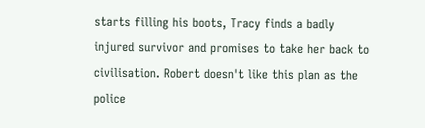starts filling his boots, Tracy finds a badly injured survivor and promises to take her back to civilisation. Robert doesn't like this plan as the police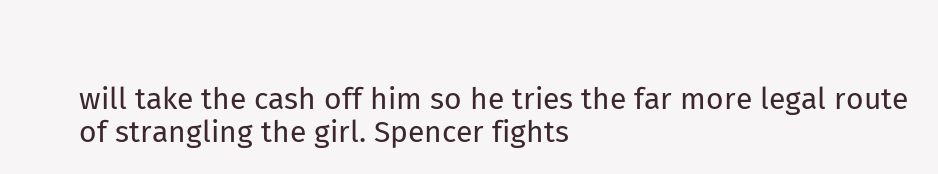will take the cash off him so he tries the far more legal route of strangling the girl. Spencer fights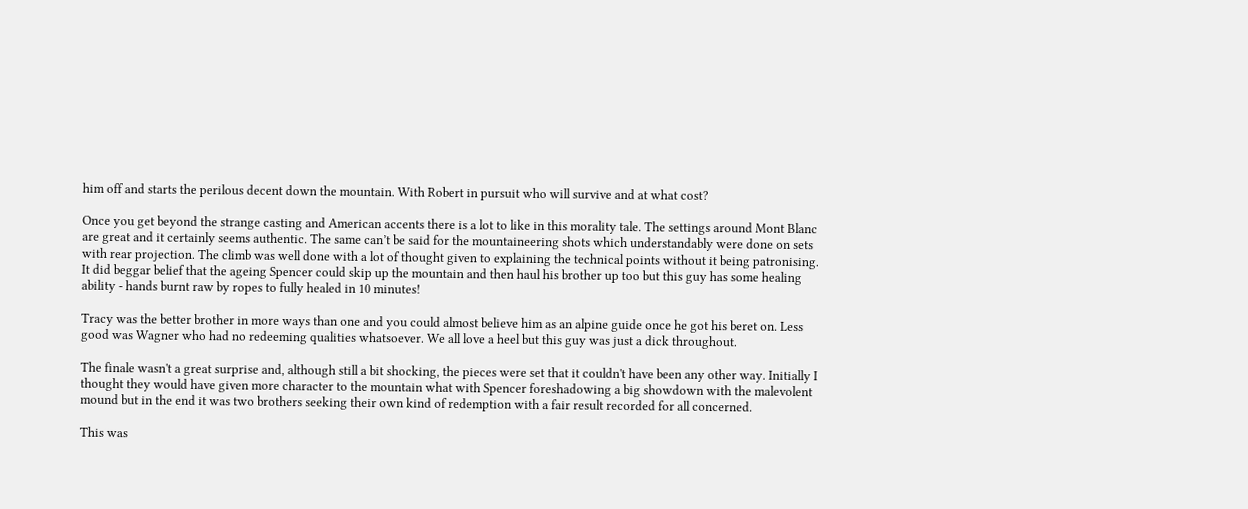him off and starts the perilous decent down the mountain. With Robert in pursuit who will survive and at what cost?

Once you get beyond the strange casting and American accents there is a lot to like in this morality tale. The settings around Mont Blanc are great and it certainly seems authentic. The same can’t be said for the mountaineering shots which understandably were done on sets with rear projection. The climb was well done with a lot of thought given to explaining the technical points without it being patronising. It did beggar belief that the ageing Spencer could skip up the mountain and then haul his brother up too but this guy has some healing ability - hands burnt raw by ropes to fully healed in 10 minutes!

Tracy was the better brother in more ways than one and you could almost believe him as an alpine guide once he got his beret on. Less good was Wagner who had no redeeming qualities whatsoever. We all love a heel but this guy was just a dick throughout.

The finale wasn't a great surprise and, although still a bit shocking, the pieces were set that it couldn't have been any other way. Initially I thought they would have given more character to the mountain what with Spencer foreshadowing a big showdown with the malevolent mound but in the end it was two brothers seeking their own kind of redemption with a fair result recorded for all concerned.

This was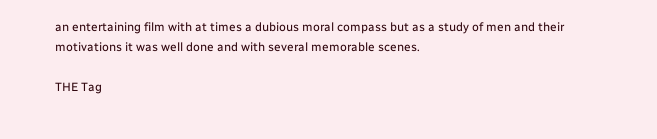an entertaining film with at times a dubious moral compass but as a study of men and their motivations it was well done and with several memorable scenes.

THE Tag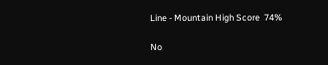Line - Mountain High Score  74%

No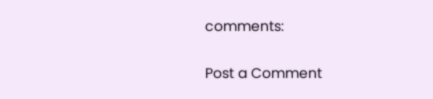comments:

Post a Comment